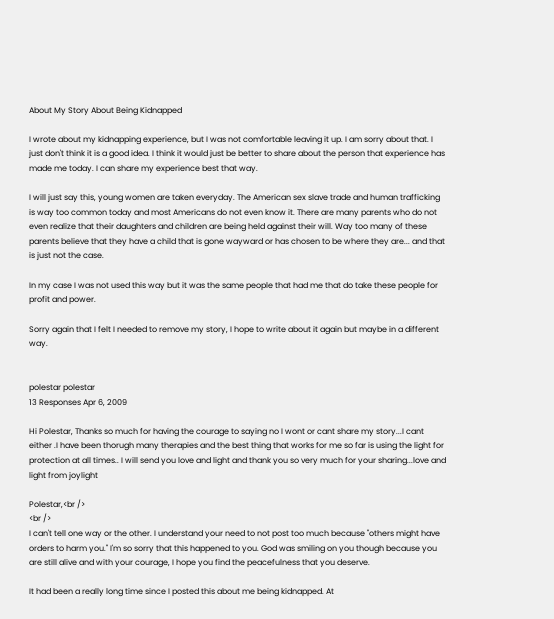About My Story About Being Kidnapped

I wrote about my kidnapping experience, but I was not comfortable leaving it up. I am sorry about that. I just don't think it is a good idea. I think it would just be better to share about the person that experience has made me today. I can share my experience best that way.

I will just say this, young women are taken everyday. The American sex slave trade and human trafficking is way too common today and most Americans do not even know it. There are many parents who do not even realize that their daughters and children are being held against their will. Way too many of these parents believe that they have a child that is gone wayward or has chosen to be where they are... and that is just not the case.

In my case I was not used this way but it was the same people that had me that do take these people for profit and power.

Sorry again that I felt I needed to remove my story, I hope to write about it again but maybe in a different way.


polestar polestar
13 Responses Apr 6, 2009

Hi Polestar, Thanks so much for having the courage to saying no I wont or cant share my story...I cant either .I have been thorugh many therapies and the best thing that works for me so far is using the light for protection at all times.. I will send you love and light and thank you so very much for your sharing...love and light from joylight

Polestar,<br />
<br />
I can't tell one way or the other. I understand your need to not post too much because "others might have orders to harm you." I'm so sorry that this happened to you. God was smiling on you though because you are still alive and with your courage, I hope you find the peacefulness that you deserve.

It had been a really long time since I posted this about me being kidnapped. At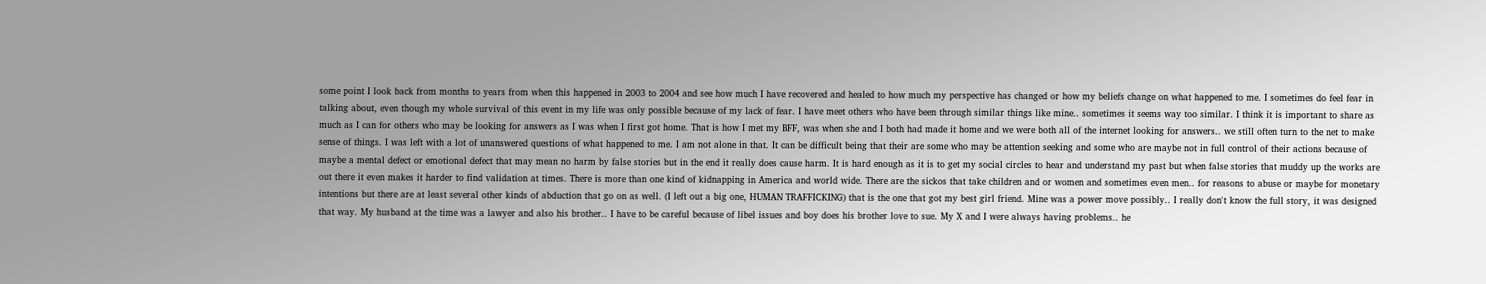some point I look back from months to years from when this happened in 2003 to 2004 and see how much I have recovered and healed to how much my perspective has changed or how my beliefs change on what happened to me. I sometimes do feel fear in talking about, even though my whole survival of this event in my life was only possible because of my lack of fear. I have meet others who have been through similar things like mine.. sometimes it seems way too similar. I think it is important to share as much as I can for others who may be looking for answers as I was when I first got home. That is how I met my BFF, was when she and I both had made it home and we were both all of the internet looking for answers.. we still often turn to the net to make sense of things. I was left with a lot of unanswered questions of what happened to me. I am not alone in that. It can be difficult being that their are some who may be attention seeking and some who are maybe not in full control of their actions because of maybe a mental defect or emotional defect that may mean no harm by false stories but in the end it really does cause harm. It is hard enough as it is to get my social circles to hear and understand my past but when false stories that muddy up the works are out there it even makes it harder to find validation at times. There is more than one kind of kidnapping in America and world wide. There are the sickos that take children and or women and sometimes even men.. for reasons to abuse or maybe for monetary intentions but there are at least several other kinds of abduction that go on as well. (I left out a big one, HUMAN TRAFFICKING) that is the one that got my best girl friend. Mine was a power move possibly.. I really don't know the full story, it was designed that way. My husband at the time was a lawyer and also his brother.. I have to be careful because of libel issues and boy does his brother love to sue. My X and I were always having problems.. he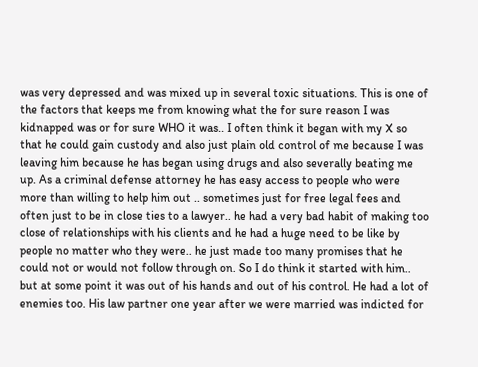was very depressed and was mixed up in several toxic situations. This is one of the factors that keeps me from knowing what the for sure reason I was kidnapped was or for sure WHO it was.. I often think it began with my X so that he could gain custody and also just plain old control of me because I was leaving him because he has began using drugs and also severally beating me up. As a criminal defense attorney he has easy access to people who were more than willing to help him out .. sometimes just for free legal fees and often just to be in close ties to a lawyer.. he had a very bad habit of making too close of relationships with his clients and he had a huge need to be like by people no matter who they were.. he just made too many promises that he could not or would not follow through on. So I do think it started with him.. but at some point it was out of his hands and out of his control. He had a lot of enemies too. His law partner one year after we were married was indicted for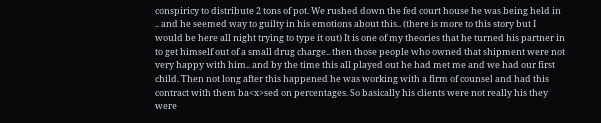conspiricy to distribute 2 tons of pot. We rushed down the fed court house he was being held in .. and he seemed way to guilty in his emotions about this.. (there is more to this story but I would be here all night trying to type it out) It is one of my theories that he turned his partner in to get himself out of a small drug charge.. then those people who owned that shipment were not very happy with him.. and by the time this all played out he had met me and we had our first child. Then not long after this happened he was working with a firm of counsel and had this contract with them ba<x>sed on percentages. So basically his clients were not really his they were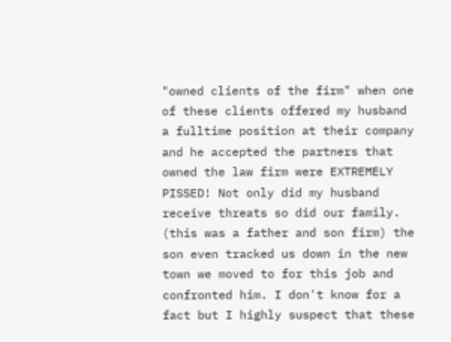"owned clients of the firm" when one of these clients offered my husband a fulltime position at their company and he accepted the partners that owned the law firm were EXTREMELY PISSED! Not only did my husband receive threats so did our family. (this was a father and son firm) the son even tracked us down in the new town we moved to for this job and confronted him. I don't know for a fact but I highly suspect that these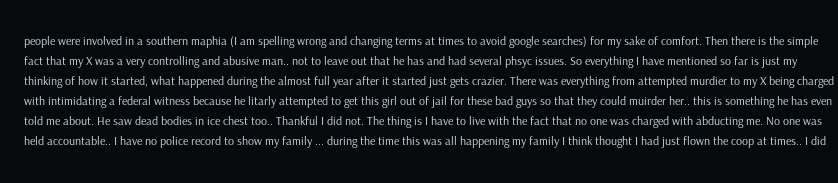people were involved in a southern maphia (I am spelling wrong and changing terms at times to avoid google searches) for my sake of comfort. Then there is the simple fact that my X was a very controlling and abusive man.. not to leave out that he has and had several phsyc issues. So everything I have mentioned so far is just my thinking of how it started, what happened during the almost full year after it started just gets crazier. There was everything from attempted murdier to my X being charged with intimidating a federal witness because he litarly attempted to get this girl out of jail for these bad guys so that they could muirder her.. this is something he has even told me about. He saw dead bodies in ice chest too.. Thankful I did not. The thing is I have to live with the fact that no one was charged with abducting me. No one was held accountable.. I have no police record to show my family ... during the time this was all happening my family I think thought I had just flown the coop at times.. I did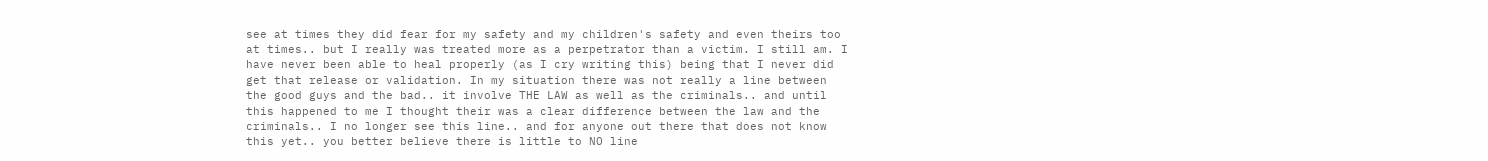see at times they did fear for my safety and my children's safety and even theirs too at times.. but I really was treated more as a perpetrator than a victim. I still am. I have never been able to heal properly (as I cry writing this) being that I never did get that release or validation. In my situation there was not really a line between the good guys and the bad.. it involve THE LAW as well as the criminals.. and until this happened to me I thought their was a clear difference between the law and the criminals.. I no longer see this line.. and for anyone out there that does not know this yet.. you better believe there is little to NO line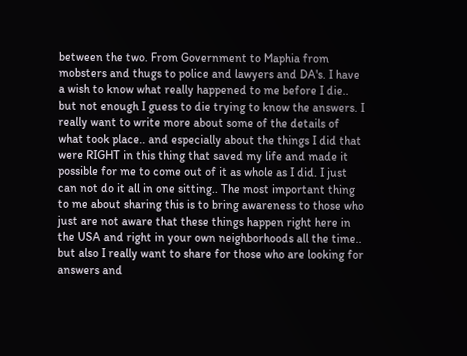between the two. From Government to Maphia from mobsters and thugs to police and lawyers and DA's. I have a wish to know what really happened to me before I die.. but not enough I guess to die trying to know the answers. I really want to write more about some of the details of what took place.. and especially about the things I did that were RIGHT in this thing that saved my life and made it possible for me to come out of it as whole as I did. I just can not do it all in one sitting.. The most important thing to me about sharing this is to bring awareness to those who just are not aware that these things happen right here in the USA and right in your own neighborhoods all the time.. but also I really want to share for those who are looking for answers and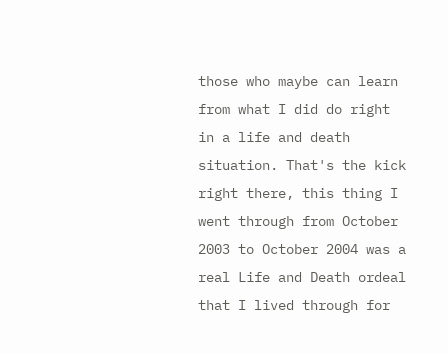those who maybe can learn from what I did do right in a life and death situation. That's the kick right there, this thing I went through from October 2003 to October 2004 was a real Life and Death ordeal that I lived through for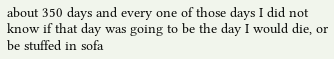about 350 days and every one of those days I did not know if that day was going to be the day I would die, or be stuffed in sofa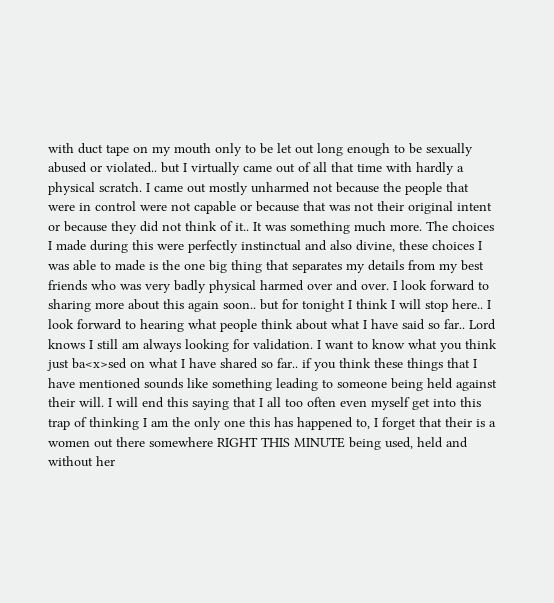with duct tape on my mouth only to be let out long enough to be sexually abused or violated.. but I virtually came out of all that time with hardly a physical scratch. I came out mostly unharmed not because the people that were in control were not capable or because that was not their original intent or because they did not think of it.. It was something much more. The choices I made during this were perfectly instinctual and also divine, these choices I was able to made is the one big thing that separates my details from my best friends who was very badly physical harmed over and over. I look forward to sharing more about this again soon.. but for tonight I think I will stop here.. I look forward to hearing what people think about what I have said so far.. Lord knows I still am always looking for validation. I want to know what you think just ba<x>sed on what I have shared so far.. if you think these things that I have mentioned sounds like something leading to someone being held against their will. I will end this saying that I all too often even myself get into this trap of thinking I am the only one this has happened to, I forget that their is a women out there somewhere RIGHT THIS MINUTE being used, held and without her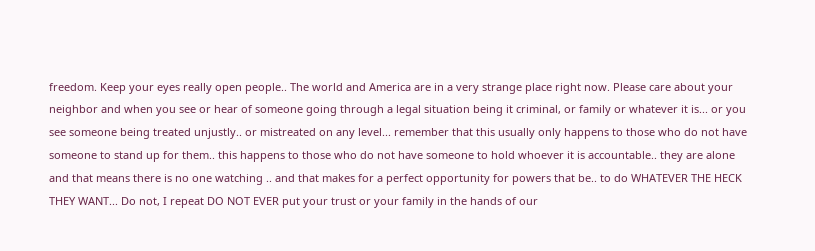freedom. Keep your eyes really open people.. The world and America are in a very strange place right now. Please care about your neighbor and when you see or hear of someone going through a legal situation being it criminal, or family or whatever it is... or you see someone being treated unjustly.. or mistreated on any level... remember that this usually only happens to those who do not have someone to stand up for them.. this happens to those who do not have someone to hold whoever it is accountable.. they are alone and that means there is no one watching .. and that makes for a perfect opportunity for powers that be.. to do WHATEVER THE HECK THEY WANT... Do not, I repeat DO NOT EVER put your trust or your family in the hands of our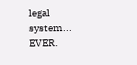legal system... EVER.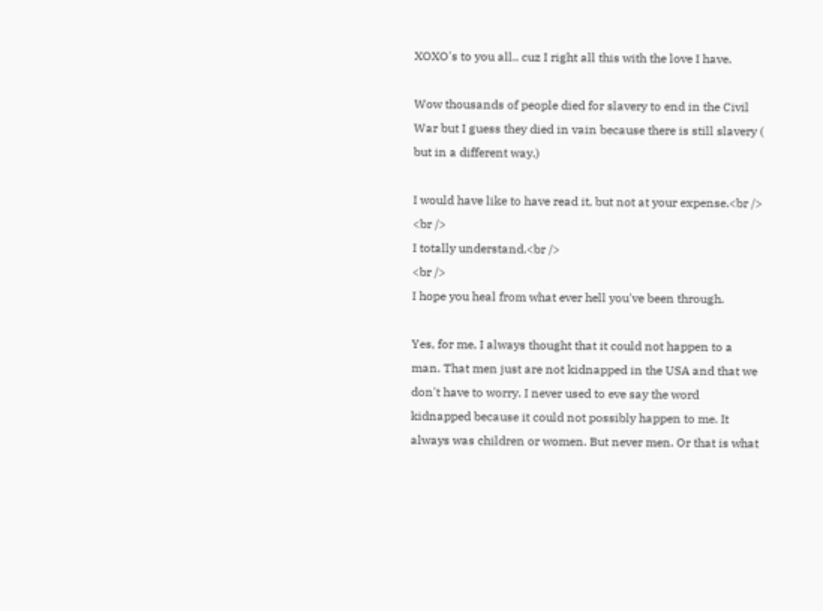XOXO's to you all.. cuz I right all this with the love I have.

Wow thousands of people died for slavery to end in the Civil War but I guess they died in vain because there is still slavery ( but in a different way.)

I would have like to have read it, but not at your expense.<br />
<br />
I totally understand.<br />
<br />
I hope you heal from what ever hell you've been through.

Yes, for me, I always thought that it could not happen to a man. That men just are not kidnapped in the USA and that we don't have to worry. I never used to eve say the word kidnapped because it could not possibly happen to me. It always was children or women. But never men. Or that is what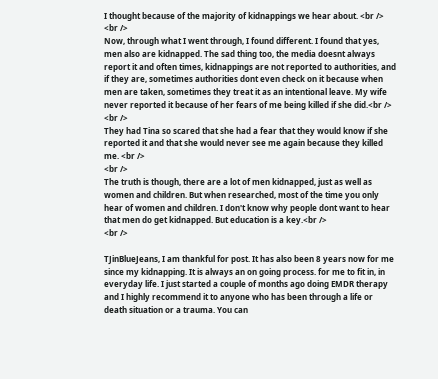I thought because of the majority of kidnappings we hear about. <br />
<br />
Now, through what I went through, I found different. I found that yes, men also are kidnapped. The sad thing too, the media doesnt always report it and often times, kidnappings are not reported to authorities, and if they are, sometimes authorities dont even check on it because when men are taken, sometimes they treat it as an intentional leave. My wife never reported it because of her fears of me being killed if she did.<br />
<br />
They had Tina so scared that she had a fear that they would know if she reported it and that she would never see me again because they killed me. <br />
<br />
The truth is though, there are a lot of men kidnapped, just as well as women and children. But when researched, most of the time you only hear of women and children. I don't know why people dont want to hear that men do get kidnapped. But education is a key.<br />
<br />

TJinBlueJeans, I am thankful for post. It has also been 8 years now for me since my kidnapping. It is always an on going process. for me to fit in, in everyday life. I just started a couple of months ago doing EMDR therapy and I highly recommend it to anyone who has been through a life or death situation or a trauma. You can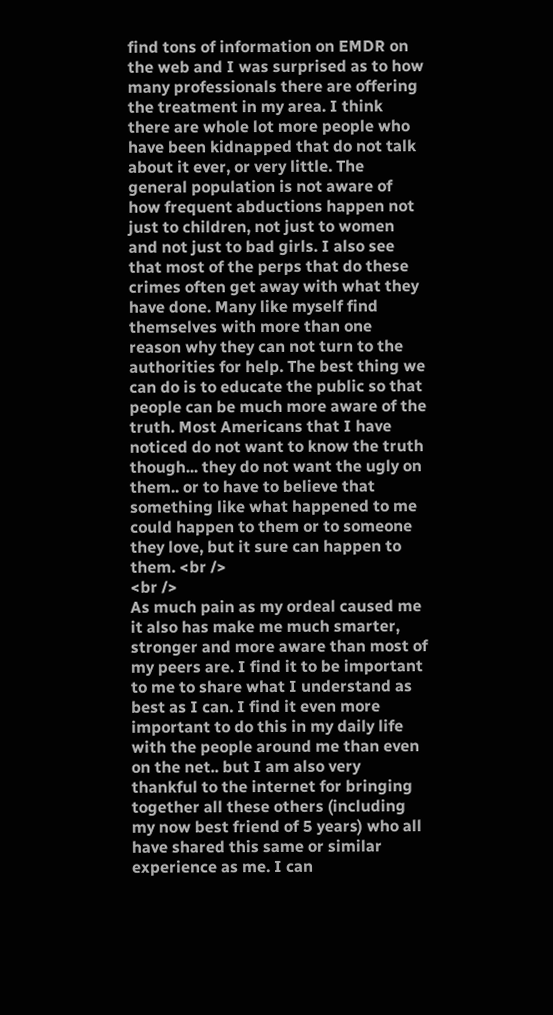find tons of information on EMDR on the web and I was surprised as to how many professionals there are offering the treatment in my area. I think there are whole lot more people who have been kidnapped that do not talk about it ever, or very little. The general population is not aware of how frequent abductions happen not just to children, not just to women and not just to bad girls. I also see that most of the perps that do these crimes often get away with what they have done. Many like myself find themselves with more than one reason why they can not turn to the authorities for help. The best thing we can do is to educate the public so that people can be much more aware of the truth. Most Americans that I have noticed do not want to know the truth though... they do not want the ugly on them.. or to have to believe that something like what happened to me could happen to them or to someone they love, but it sure can happen to them. <br />
<br />
As much pain as my ordeal caused me it also has make me much smarter, stronger and more aware than most of my peers are. I find it to be important to me to share what I understand as best as I can. I find it even more important to do this in my daily life with the people around me than even on the net.. but I am also very thankful to the internet for bringing together all these others (including my now best friend of 5 years) who all have shared this same or similar experience as me. I can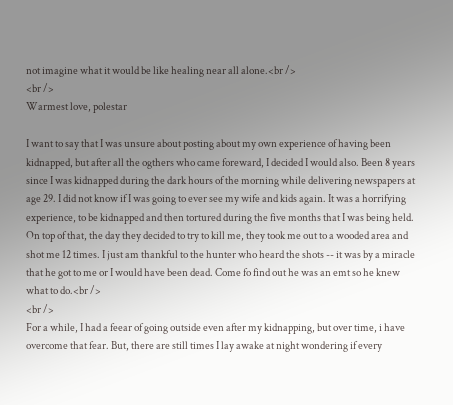not imagine what it would be like healing near all alone.<br />
<br />
Warmest love, polestar

I want to say that I was unsure about posting about my own experience of having been kidnapped, but after all the ogthers who came foreward, I decided I would also. Been 8 years since I was kidnapped during the dark hours of the morning while delivering newspapers at age 29. I did not know if I was going to ever see my wife and kids again. It was a horrifying experience, to be kidnapped and then tortured during the five months that I was being held. On top of that, the day they decided to try to kill me, they took me out to a wooded area and shot me 12 times. I just am thankful to the hunter who heard the shots -- it was by a miracle that he got to me or I would have been dead. Come fo find out he was an emt so he knew what to do.<br />
<br />
For a while, I had a feear of going outside even after my kidnapping, but over time, i have overcome that fear. But, there are still times I lay awake at night wondering if every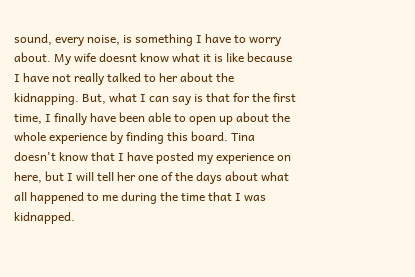sound, every noise, is something I have to worry about. My wife doesnt know what it is like because I have not really talked to her about the kidnapping. But, what I can say is that for the first time, I finally have been able to open up about the whole experience by finding this board. Tina doesn't know that I have posted my experience on here, but I will tell her one of the days about what all happened to me during the time that I was kidnapped.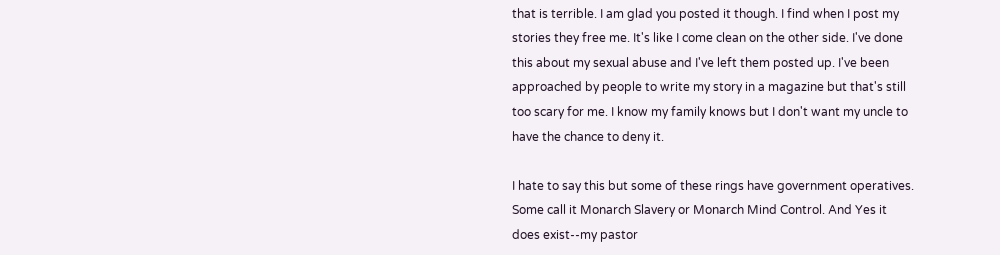that is terrible. I am glad you posted it though. I find when I post my stories they free me. It's like I come clean on the other side. I've done this about my sexual abuse and I've left them posted up. I've been approached by people to write my story in a magazine but that's still too scary for me. I know my family knows but I don't want my uncle to have the chance to deny it.

I hate to say this but some of these rings have government operatives. Some call it Monarch Slavery or Monarch Mind Control. And Yes it does exist--my pastor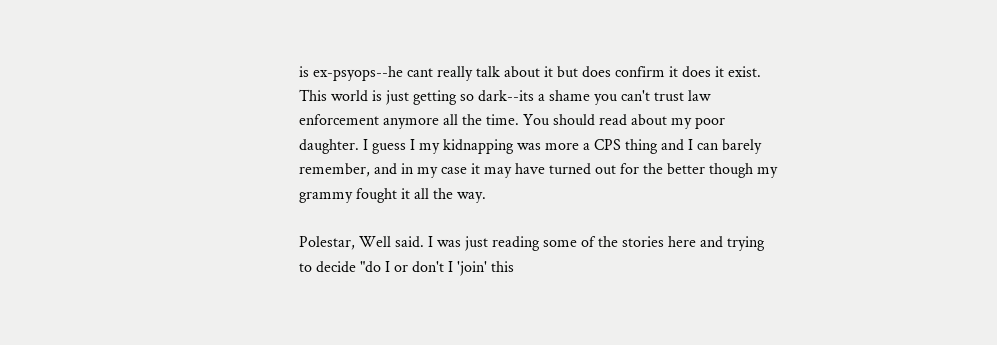is ex-psyops--he cant really talk about it but does confirm it does it exist. This world is just getting so dark--its a shame you can't trust law enforcement anymore all the time. You should read about my poor daughter. I guess I my kidnapping was more a CPS thing and I can barely remember, and in my case it may have turned out for the better though my grammy fought it all the way.

Polestar, Well said. I was just reading some of the stories here and trying to decide "do I or don't I 'join' this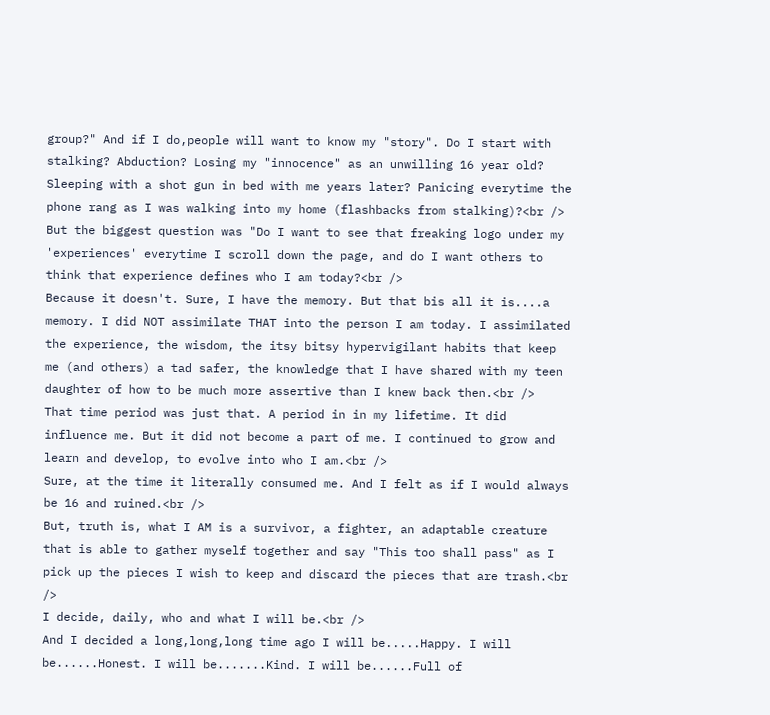group?" And if I do,people will want to know my "story". Do I start with stalking? Abduction? Losing my "innocence" as an unwilling 16 year old? Sleeping with a shot gun in bed with me years later? Panicing everytime the phone rang as I was walking into my home (flashbacks from stalking)?<br />
But the biggest question was "Do I want to see that freaking logo under my 'experiences' everytime I scroll down the page, and do I want others to think that experience defines who I am today?<br />
Because it doesn't. Sure, I have the memory. But that bis all it is....a memory. I did NOT assimilate THAT into the person I am today. I assimilated the experience, the wisdom, the itsy bitsy hypervigilant habits that keep me (and others) a tad safer, the knowledge that I have shared with my teen daughter of how to be much more assertive than I knew back then.<br />
That time period was just that. A period in in my lifetime. It did influence me. But it did not become a part of me. I continued to grow and learn and develop, to evolve into who I am.<br />
Sure, at the time it literally consumed me. And I felt as if I would always be 16 and ruined.<br />
But, truth is, what I AM is a survivor, a fighter, an adaptable creature that is able to gather myself together and say "This too shall pass" as I pick up the pieces I wish to keep and discard the pieces that are trash.<br />
I decide, daily, who and what I will be.<br />
And I decided a long,long,long time ago I will be.....Happy. I will be......Honest. I will be.......Kind. I will be......Full of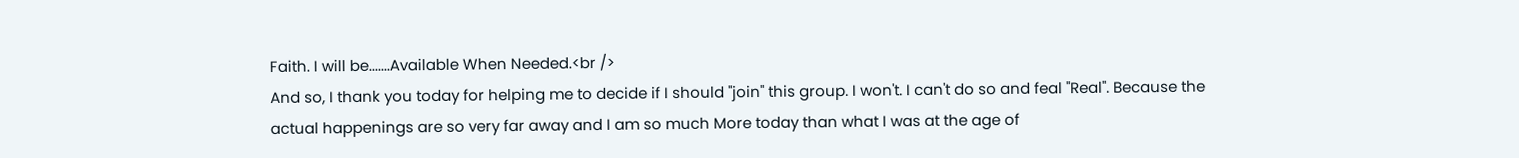Faith. I will be.......Available When Needed.<br />
And so, I thank you today for helping me to decide if I should "join" this group. I won't. I can't do so and feal "Real". Because the actual happenings are so very far away and I am so much More today than what I was at the age of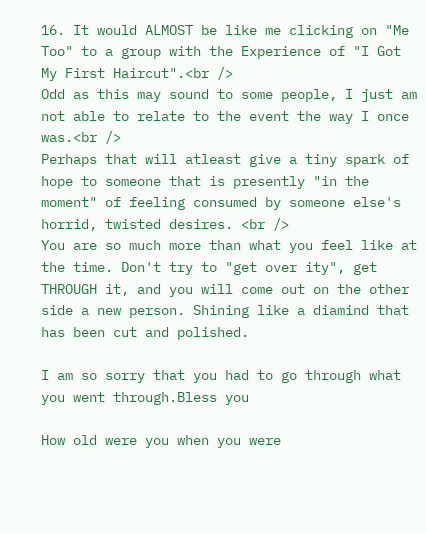16. It would ALMOST be like me clicking on "Me Too" to a group with the Experience of "I Got My First Haircut".<br />
Odd as this may sound to some people, I just am not able to relate to the event the way I once was.<br />
Perhaps that will atleast give a tiny spark of hope to someone that is presently "in the moment" of feeling consumed by someone else's horrid, twisted desires. <br />
You are so much more than what you feel like at the time. Don't try to "get over ity", get THROUGH it, and you will come out on the other side a new person. Shining like a diamind that has been cut and polished.

I am so sorry that you had to go through what you went through.Bless you

How old were you when you were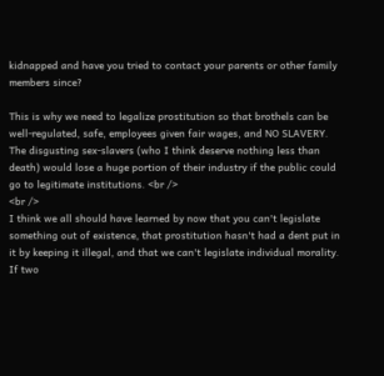kidnapped and have you tried to contact your parents or other family members since?

This is why we need to legalize prostitution so that brothels can be well-regulated, safe, employees given fair wages, and NO SLAVERY. The disgusting sex-slavers (who I think deserve nothing less than death) would lose a huge portion of their industry if the public could go to legitimate institutions. <br />
<br />
I think we all should have learned by now that you can't legislate something out of existence, that prostitution hasn't had a dent put in it by keeping it illegal, and that we can't legislate individual morality. If two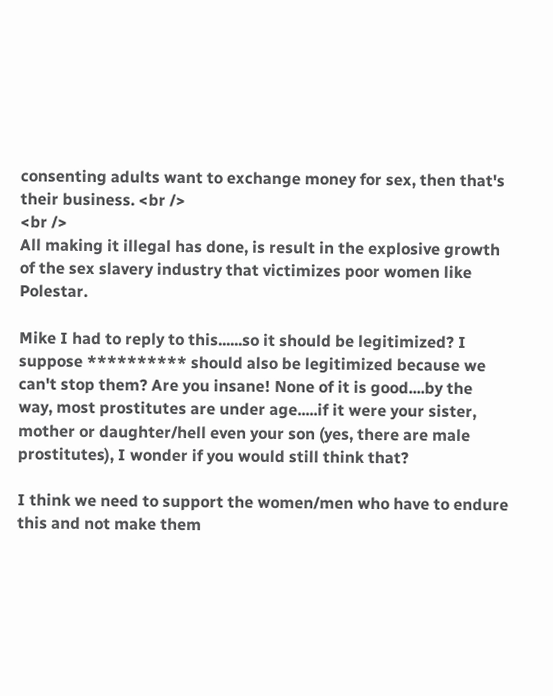consenting adults want to exchange money for sex, then that's their business. <br />
<br />
All making it illegal has done, is result in the explosive growth of the sex slavery industry that victimizes poor women like Polestar.

Mike I had to reply to this......so it should be legitimized? I suppose ********** should also be legitimized because we can't stop them? Are you insane! None of it is good....by the way, most prostitutes are under age.....if it were your sister, mother or daughter/hell even your son (yes, there are male prostitutes), I wonder if you would still think that?

I think we need to support the women/men who have to endure this and not make them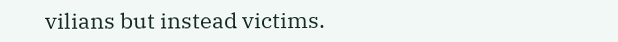vilians but instead victims.